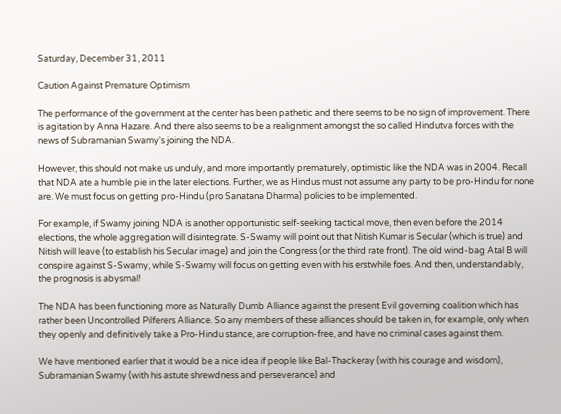Saturday, December 31, 2011

Caution Against Premature Optimism

The performance of the government at the center has been pathetic and there seems to be no sign of improvement. There is agitation by Anna Hazare. And there also seems to be a realignment amongst the so called Hindutva forces with the news of Subramanian Swamy's joining the NDA.

However, this should not make us unduly, and more importantly prematurely, optimistic like the NDA was in 2004. Recall that NDA ate a humble pie in the later elections. Further, we as Hindus must not assume any party to be pro-Hindu for none are. We must focus on getting pro-Hindu (pro Sanatana Dharma) policies to be implemented.

For example, if Swamy joining NDA is another opportunistic self-seeking tactical move, then even before the 2014 elections, the whole aggregation will disintegrate. S-Swamy will point out that Nitish Kumar is Secular (which is true) and Nitish will leave (to establish his Secular image) and join the Congress (or the third rate front). The old wind-bag Atal B will conspire against S-Swamy, while S-Swamy will focus on getting even with his erstwhile foes. And then, understandably, the prognosis is abysmal!

The NDA has been functioning more as Naturally Dumb Alliance against the present Evil governing coalition which has rather been Uncontrolled Pilferers Alliance. So any members of these alliances should be taken in, for example, only when they openly and definitively take a Pro-Hindu stance, are corruption-free, and have no criminal cases against them.

We have mentioned earlier that it would be a nice idea if people like Bal-Thackeray (with his courage and wisdom), Subramanian Swamy (with his astute shrewdness and perseverance) and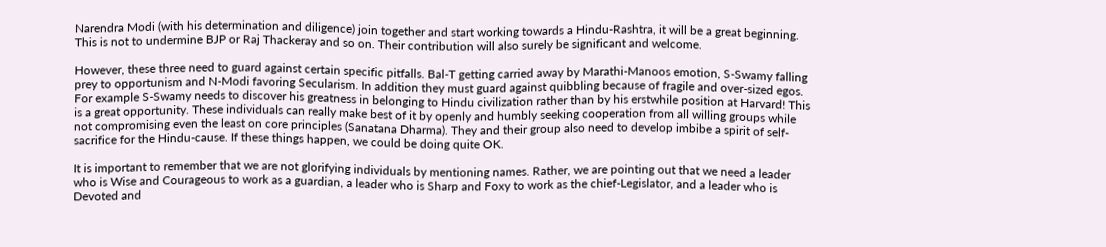Narendra Modi (with his determination and diligence) join together and start working towards a Hindu-Rashtra, it will be a great beginning. This is not to undermine BJP or Raj Thackeray and so on. Their contribution will also surely be significant and welcome.

However, these three need to guard against certain specific pitfalls. Bal-T getting carried away by Marathi-Manoos emotion, S-Swamy falling prey to opportunism and N-Modi favoring Secularism. In addition they must guard against quibbling because of fragile and over-sized egos. For example S-Swamy needs to discover his greatness in belonging to Hindu civilization rather than by his erstwhile position at Harvard! This is a great opportunity. These individuals can really make best of it by openly and humbly seeking cooperation from all willing groups while not compromising even the least on core principles (Sanatana Dharma). They and their group also need to develop imbibe a spirit of self-sacrifice for the Hindu-cause. If these things happen, we could be doing quite OK.

It is important to remember that we are not glorifying individuals by mentioning names. Rather, we are pointing out that we need a leader who is Wise and Courageous to work as a guardian, a leader who is Sharp and Foxy to work as the chief-Legislator, and a leader who is Devoted and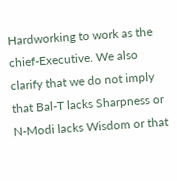Hardworking to work as the chief-Executive. We also clarify that we do not imply that Bal-T lacks Sharpness or N-Modi lacks Wisdom or that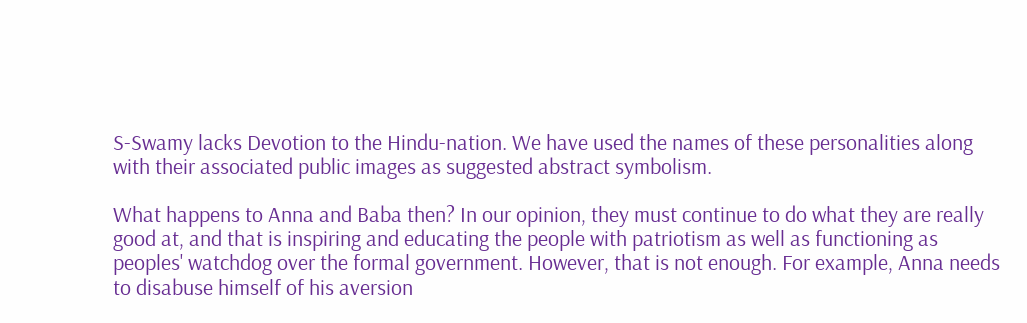S-Swamy lacks Devotion to the Hindu-nation. We have used the names of these personalities along with their associated public images as suggested abstract symbolism.

What happens to Anna and Baba then? In our opinion, they must continue to do what they are really good at, and that is inspiring and educating the people with patriotism as well as functioning as peoples' watchdog over the formal government. However, that is not enough. For example, Anna needs to disabuse himself of his aversion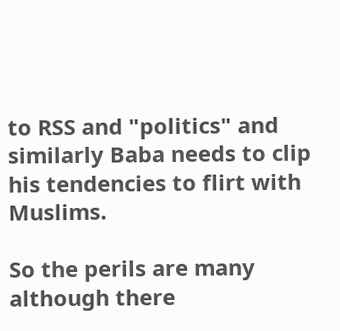to RSS and "politics" and similarly Baba needs to clip his tendencies to flirt with Muslims.

So the perils are many although there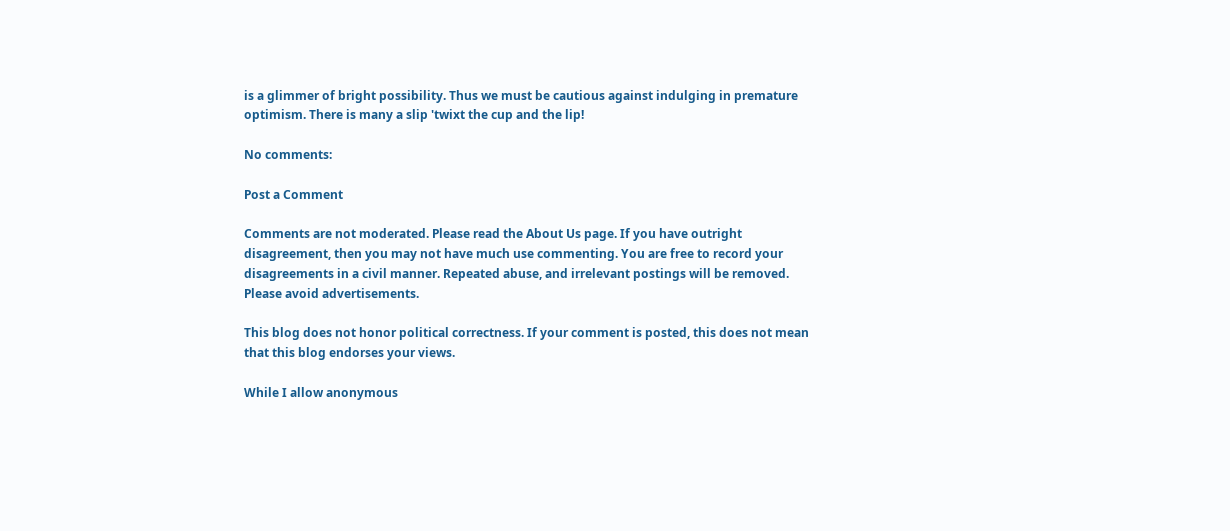is a glimmer of bright possibility. Thus we must be cautious against indulging in premature optimism. There is many a slip 'twixt the cup and the lip!

No comments:

Post a Comment

Comments are not moderated. Please read the About Us page. If you have outright disagreement, then you may not have much use commenting. You are free to record your disagreements in a civil manner. Repeated abuse, and irrelevant postings will be removed. Please avoid advertisements.

This blog does not honor political correctness. If your comment is posted, this does not mean that this blog endorses your views.

While I allow anonymous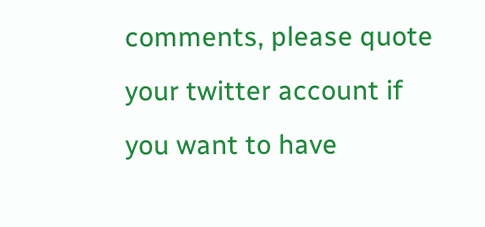comments, please quote your twitter account if you want to have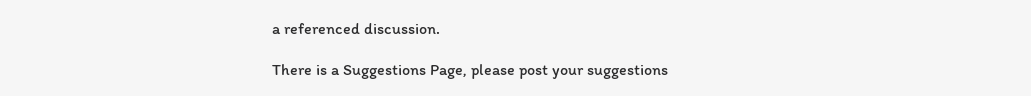a referenced discussion.

There is a Suggestions Page, please post your suggestions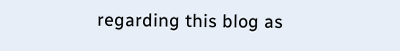regarding this blog as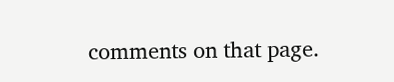comments on that page.